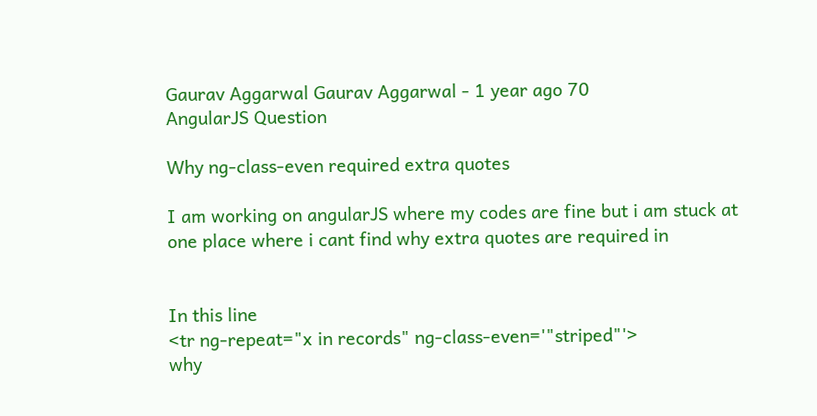Gaurav Aggarwal Gaurav Aggarwal - 1 year ago 70
AngularJS Question

Why ng-class-even required extra quotes

I am working on angularJS where my codes are fine but i am stuck at one place where i cant find why extra quotes are required in


In this line
<tr ng-repeat="x in records" ng-class-even='"striped"'>
why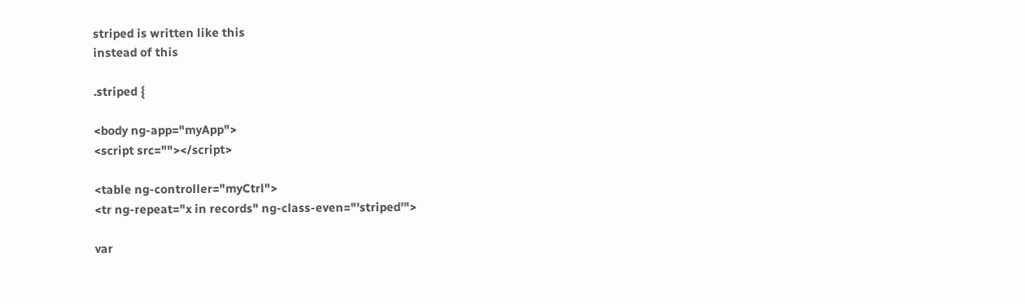striped is written like this
instead of this

.striped {

<body ng-app="myApp">
<script src=""></script>

<table ng-controller="myCtrl">
<tr ng-repeat="x in records" ng-class-even="'striped'">

var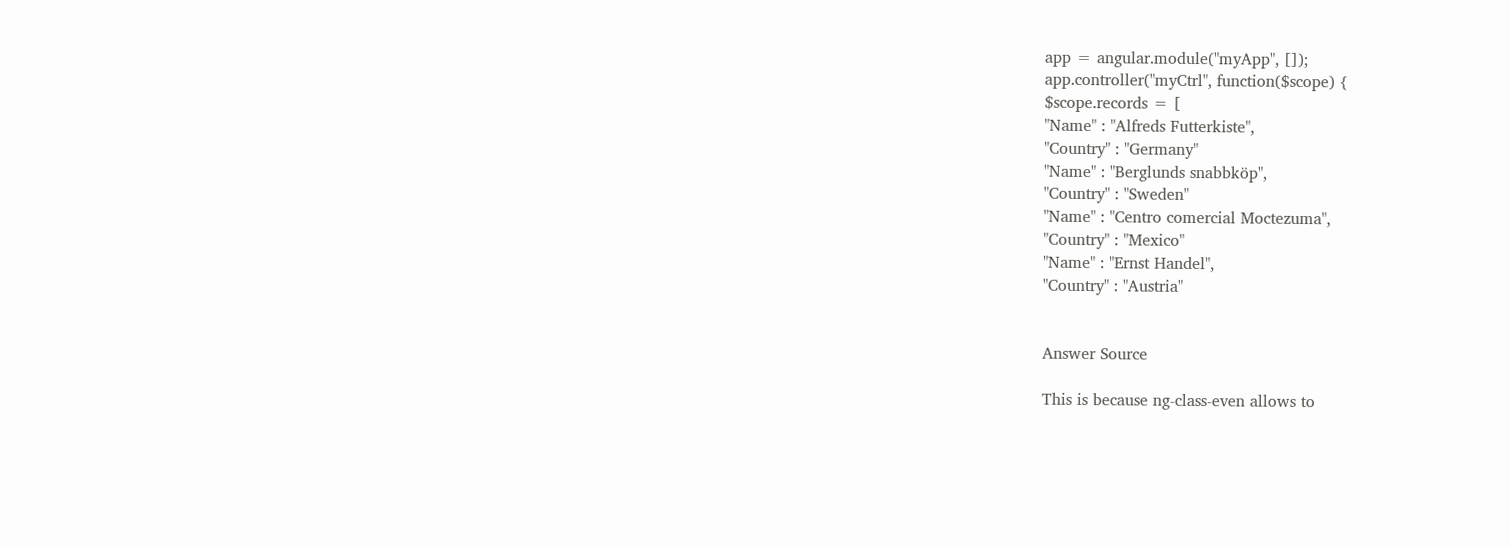app = angular.module("myApp", []);
app.controller("myCtrl", function($scope) {
$scope.records = [
"Name" : "Alfreds Futterkiste",
"Country" : "Germany"
"Name" : "Berglunds snabbköp",
"Country" : "Sweden"
"Name" : "Centro comercial Moctezuma",
"Country" : "Mexico"
"Name" : "Ernst Handel",
"Country" : "Austria"


Answer Source

This is because ng-class-even allows to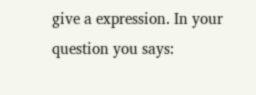give a expression. In your question you says: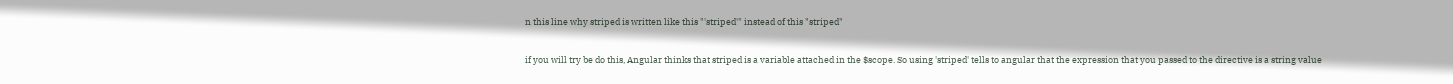n this line why striped is written like this "'striped'" instead of this "striped"

if you will try be do this, Angular thinks that striped is a variable attached in the $scope. So using 'striped' tells to angular that the expression that you passed to the directive is a string value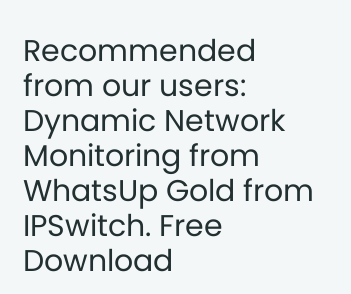Recommended from our users: Dynamic Network Monitoring from WhatsUp Gold from IPSwitch. Free Download